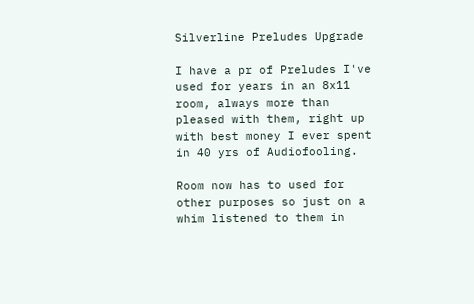Silverline Preludes Upgrade

I have a pr of Preludes I've used for years in an 8x11 room, always more than pleased with them, right up with best money I ever spent in 40 yrs of Audiofooling.

Room now has to used for other purposes so just on a whim listened to them in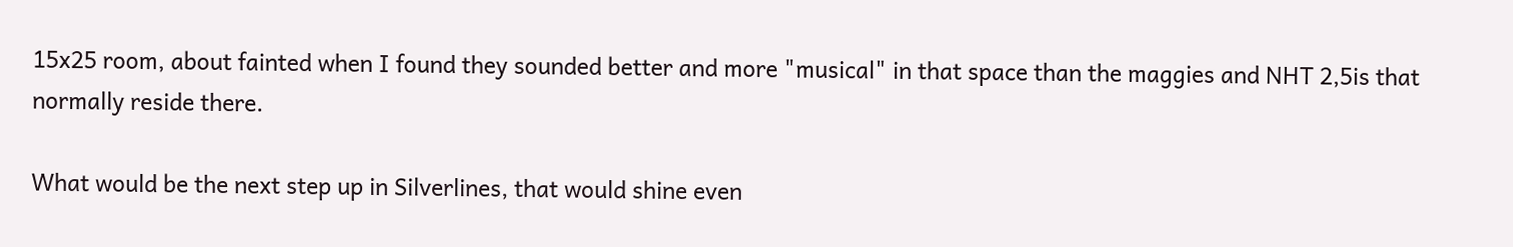15x25 room, about fainted when I found they sounded better and more "musical" in that space than the maggies and NHT 2,5is that normally reside there.

What would be the next step up in Silverlines, that would shine even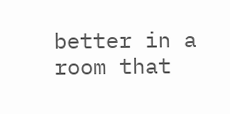better in a room that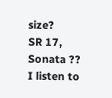size?
SR 17, Sonata ??
I listen to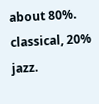about 80%. classical, 20% jazz.